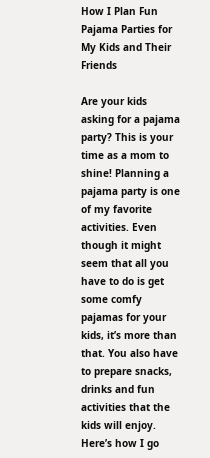How I Plan Fun Pajama Parties for My Kids and Their Friends

Are your kids asking for a pajama party? This is your time as a mom to shine! Planning a pajama party is one of my favorite activities. Even though it might seem that all you have to do is get some comfy pajamas for your kids, it’s more than that. You also have to prepare snacks, drinks and fun activities that the kids will enjoy. Here’s how I go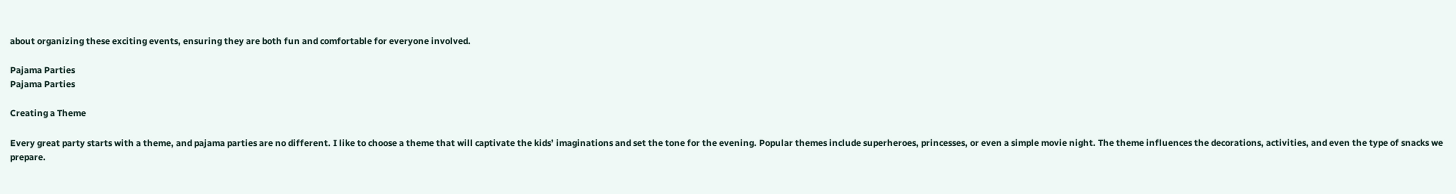about organizing these exciting events, ensuring they are both fun and comfortable for everyone involved.

Pajama Parties
Pajama Parties

Creating a Theme

Every great party starts with a theme, and pajama parties are no different. I like to choose a theme that will captivate the kids’ imaginations and set the tone for the evening. Popular themes include superheroes, princesses, or even a simple movie night. The theme influences the decorations, activities, and even the type of snacks we prepare.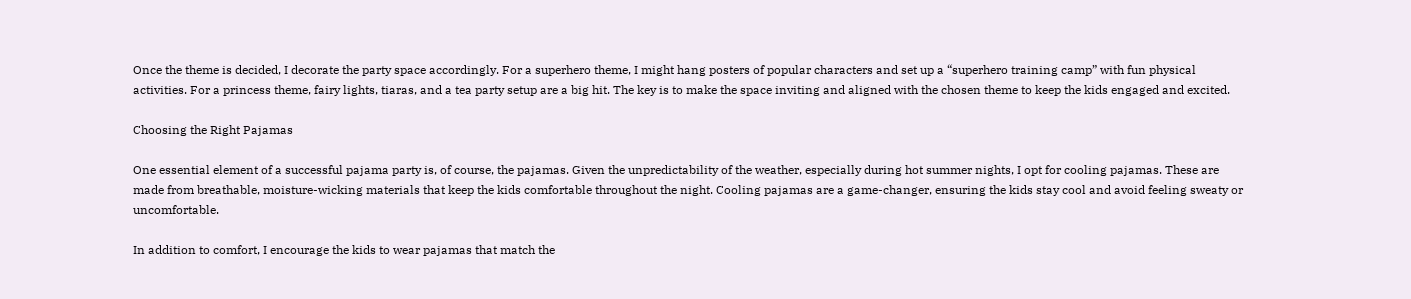Once the theme is decided, I decorate the party space accordingly. For a superhero theme, I might hang posters of popular characters and set up a “superhero training camp” with fun physical activities. For a princess theme, fairy lights, tiaras, and a tea party setup are a big hit. The key is to make the space inviting and aligned with the chosen theme to keep the kids engaged and excited.

Choosing the Right Pajamas

One essential element of a successful pajama party is, of course, the pajamas. Given the unpredictability of the weather, especially during hot summer nights, I opt for cooling pajamas. These are made from breathable, moisture-wicking materials that keep the kids comfortable throughout the night. Cooling pajamas are a game-changer, ensuring the kids stay cool and avoid feeling sweaty or uncomfortable.

In addition to comfort, I encourage the kids to wear pajamas that match the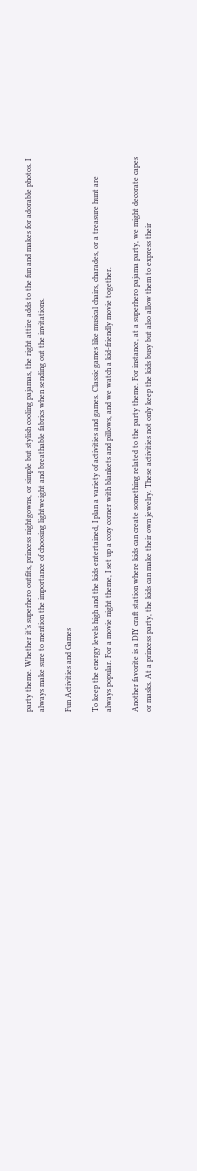party theme. Whether it’s superhero outfits, princess nightgowns, or simple but stylish cooling pajamas, the right attire adds to the fun and makes for adorable photos. I always make sure to mention the importance of choosing lightweight and breathable fabrics when sending out the invitations.

Fun Activities and Games

To keep the energy levels high and the kids entertained, I plan a variety of activities and games. Classic games like musical chairs, charades, or a treasure hunt are always popular. For a movie night theme, I set up a cozy corner with blankets and pillows, and we watch a kid-friendly movie together.

Another favorite is a DIY craft station where kids can create something related to the party theme. For instance, at a superhero pajama party, we might decorate capes or masks. At a princess party, the kids can make their own jewelry. These activities not only keep the kids busy but also allow them to express their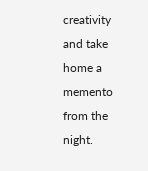creativity and take home a memento from the night.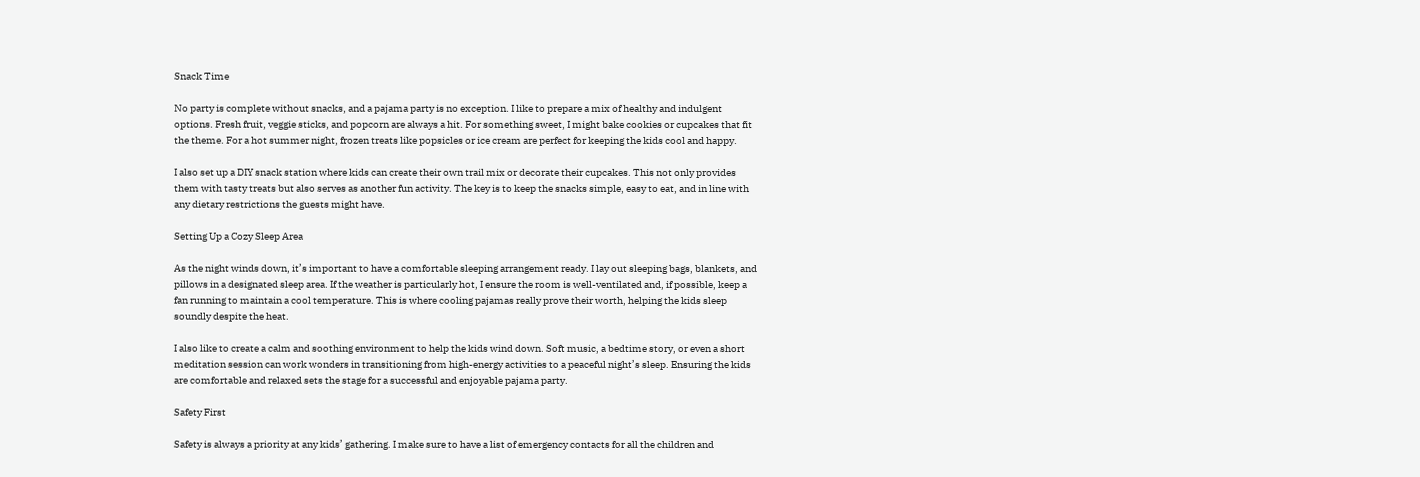Snack Time

No party is complete without snacks, and a pajama party is no exception. I like to prepare a mix of healthy and indulgent options. Fresh fruit, veggie sticks, and popcorn are always a hit. For something sweet, I might bake cookies or cupcakes that fit the theme. For a hot summer night, frozen treats like popsicles or ice cream are perfect for keeping the kids cool and happy.

I also set up a DIY snack station where kids can create their own trail mix or decorate their cupcakes. This not only provides them with tasty treats but also serves as another fun activity. The key is to keep the snacks simple, easy to eat, and in line with any dietary restrictions the guests might have.

Setting Up a Cozy Sleep Area

As the night winds down, it’s important to have a comfortable sleeping arrangement ready. I lay out sleeping bags, blankets, and pillows in a designated sleep area. If the weather is particularly hot, I ensure the room is well-ventilated and, if possible, keep a fan running to maintain a cool temperature. This is where cooling pajamas really prove their worth, helping the kids sleep soundly despite the heat.

I also like to create a calm and soothing environment to help the kids wind down. Soft music, a bedtime story, or even a short meditation session can work wonders in transitioning from high-energy activities to a peaceful night’s sleep. Ensuring the kids are comfortable and relaxed sets the stage for a successful and enjoyable pajama party.

Safety First

Safety is always a priority at any kids’ gathering. I make sure to have a list of emergency contacts for all the children and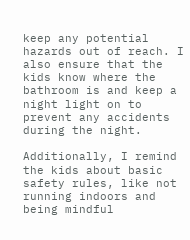keep any potential hazards out of reach. I also ensure that the kids know where the bathroom is and keep a night light on to prevent any accidents during the night.

Additionally, I remind the kids about basic safety rules, like not running indoors and being mindful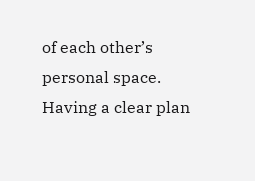of each other’s personal space. Having a clear plan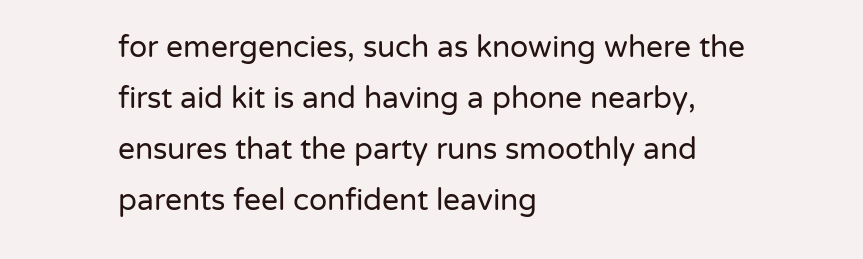for emergencies, such as knowing where the first aid kit is and having a phone nearby, ensures that the party runs smoothly and parents feel confident leaving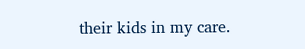their kids in my care.